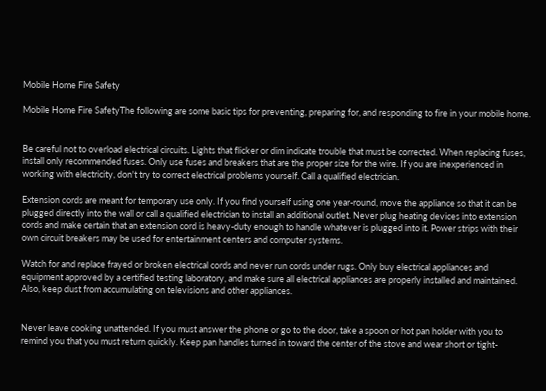Mobile Home Fire Safety

Mobile Home Fire SafetyThe following are some basic tips for preventing, preparing for, and responding to fire in your mobile home.


Be careful not to overload electrical circuits. Lights that flicker or dim indicate trouble that must be corrected. When replacing fuses, install only recommended fuses. Only use fuses and breakers that are the proper size for the wire. If you are inexperienced in working with electricity, don't try to correct electrical problems yourself. Call a qualified electrician.

Extension cords are meant for temporary use only. If you find yourself using one year-round, move the appliance so that it can be plugged directly into the wall or call a qualified electrician to install an additional outlet. Never plug heating devices into extension cords and make certain that an extension cord is heavy-duty enough to handle whatever is plugged into it. Power strips with their own circuit breakers may be used for entertainment centers and computer systems.

Watch for and replace frayed or broken electrical cords and never run cords under rugs. Only buy electrical appliances and equipment approved by a certified testing laboratory, and make sure all electrical appliances are properly installed and maintained. Also, keep dust from accumulating on televisions and other appliances.


Never leave cooking unattended. If you must answer the phone or go to the door, take a spoon or hot pan holder with you to remind you that you must return quickly. Keep pan handles turned in toward the center of the stove and wear short or tight-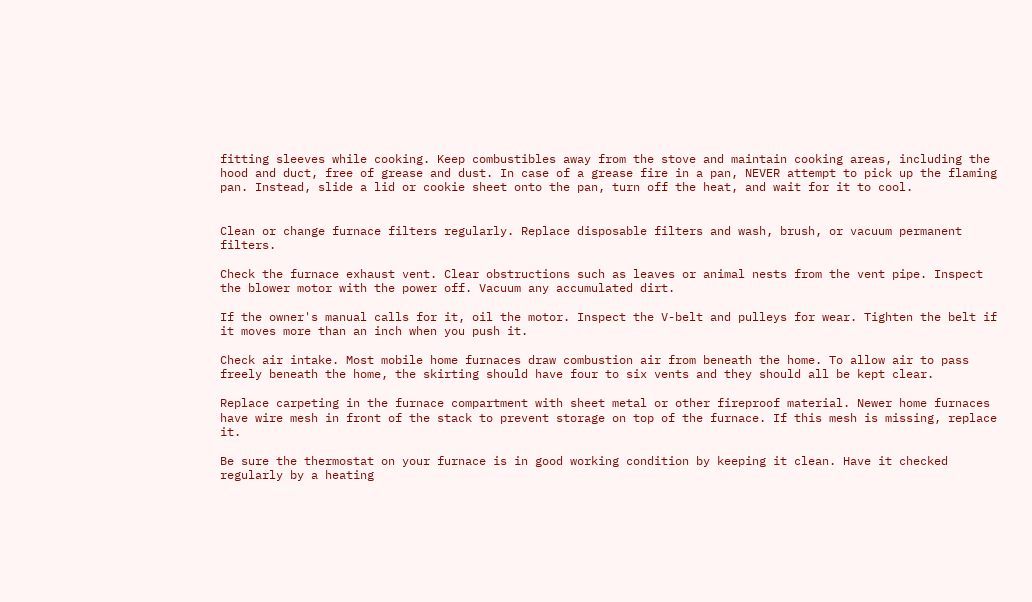fitting sleeves while cooking. Keep combustibles away from the stove and maintain cooking areas, including the hood and duct, free of grease and dust. In case of a grease fire in a pan, NEVER attempt to pick up the flaming pan. Instead, slide a lid or cookie sheet onto the pan, turn off the heat, and wait for it to cool.


Clean or change furnace filters regularly. Replace disposable filters and wash, brush, or vacuum permanent filters.

Check the furnace exhaust vent. Clear obstructions such as leaves or animal nests from the vent pipe. Inspect the blower motor with the power off. Vacuum any accumulated dirt.

If the owner's manual calls for it, oil the motor. Inspect the V-belt and pulleys for wear. Tighten the belt if it moves more than an inch when you push it.

Check air intake. Most mobile home furnaces draw combustion air from beneath the home. To allow air to pass freely beneath the home, the skirting should have four to six vents and they should all be kept clear.

Replace carpeting in the furnace compartment with sheet metal or other fireproof material. Newer home furnaces have wire mesh in front of the stack to prevent storage on top of the furnace. If this mesh is missing, replace it.

Be sure the thermostat on your furnace is in good working condition by keeping it clean. Have it checked regularly by a heating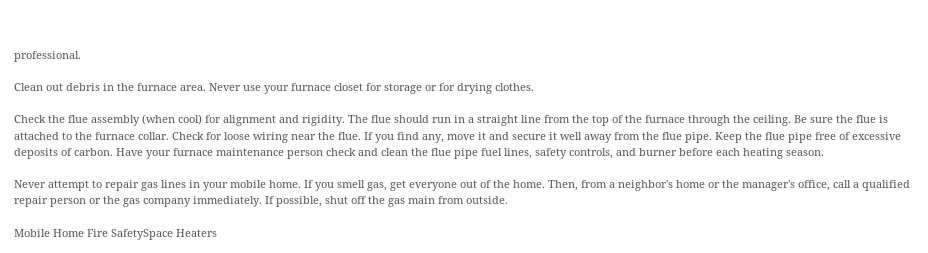professional.

Clean out debris in the furnace area. Never use your furnace closet for storage or for drying clothes.

Check the flue assembly (when cool) for alignment and rigidity. The flue should run in a straight line from the top of the furnace through the ceiling. Be sure the flue is attached to the furnace collar. Check for loose wiring near the flue. If you find any, move it and secure it well away from the flue pipe. Keep the flue pipe free of excessive deposits of carbon. Have your furnace maintenance person check and clean the flue pipe fuel lines, safety controls, and burner before each heating season.

Never attempt to repair gas lines in your mobile home. If you smell gas, get everyone out of the home. Then, from a neighbor's home or the manager's office, call a qualified repair person or the gas company immediately. If possible, shut off the gas main from outside.

Mobile Home Fire SafetySpace Heaters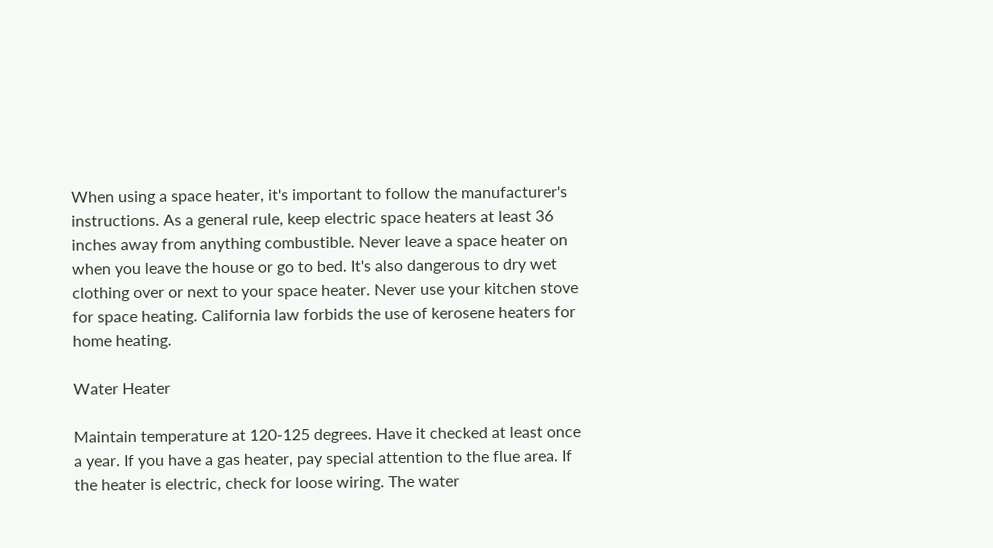When using a space heater, it's important to follow the manufacturer's instructions. As a general rule, keep electric space heaters at least 36 inches away from anything combustible. Never leave a space heater on when you leave the house or go to bed. It's also dangerous to dry wet clothing over or next to your space heater. Never use your kitchen stove for space heating. California law forbids the use of kerosene heaters for home heating.

Water Heater

Maintain temperature at 120-125 degrees. Have it checked at least once a year. If you have a gas heater, pay special attention to the flue area. If the heater is electric, check for loose wiring. The water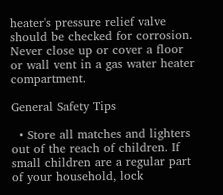heater's pressure relief valve should be checked for corrosion. Never close up or cover a floor or wall vent in a gas water heater compartment.

General Safety Tips

  • Store all matches and lighters out of the reach of children. If small children are a regular part of your household, lock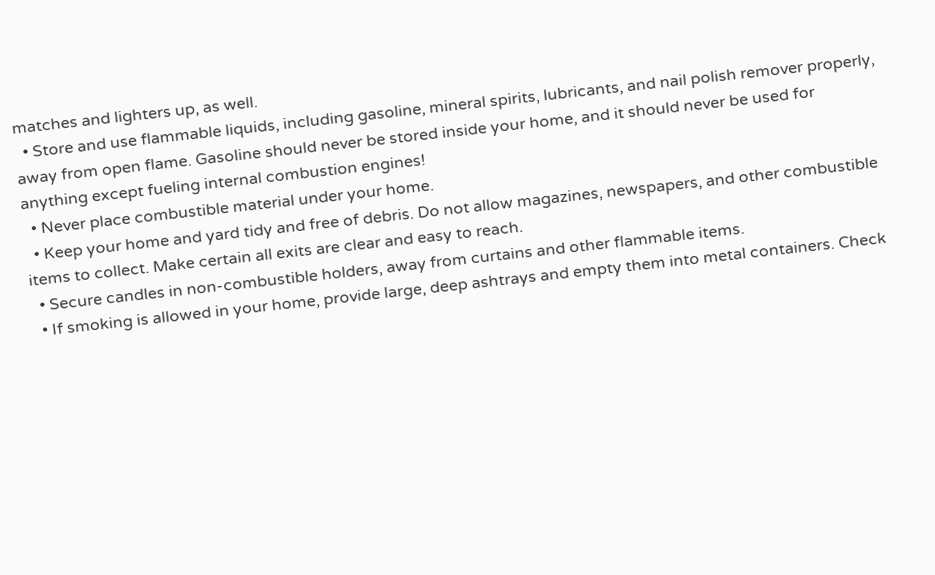matches and lighters up, as well.
  • Store and use flammable liquids, including gasoline, mineral spirits, lubricants, and nail polish remover properly, away from open flame. Gasoline should never be stored inside your home, and it should never be used for anything except fueling internal combustion engines!
  • Never place combustible material under your home.
  • Keep your home and yard tidy and free of debris. Do not allow magazines, newspapers, and other combustible items to collect. Make certain all exits are clear and easy to reach.
  • Secure candles in non-combustible holders, away from curtains and other flammable items.
  • If smoking is allowed in your home, provide large, deep ashtrays and empty them into metal containers. Check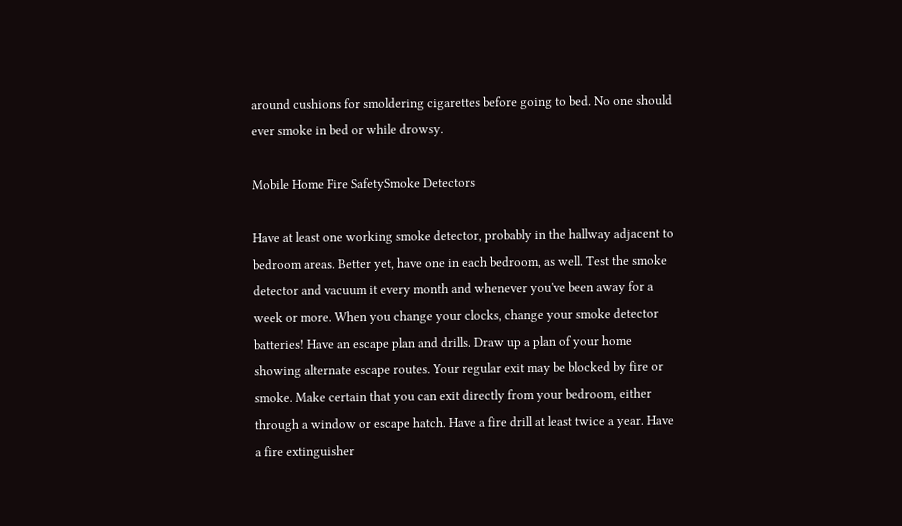around cushions for smoldering cigarettes before going to bed. No one should ever smoke in bed or while drowsy.

Mobile Home Fire SafetySmoke Detectors

Have at least one working smoke detector, probably in the hallway adjacent to bedroom areas. Better yet, have one in each bedroom, as well. Test the smoke detector and vacuum it every month and whenever you've been away for a week or more. When you change your clocks, change your smoke detector batteries! Have an escape plan and drills. Draw up a plan of your home showing alternate escape routes. Your regular exit may be blocked by fire or smoke. Make certain that you can exit directly from your bedroom, either through a window or escape hatch. Have a fire drill at least twice a year. Have a fire extinguisher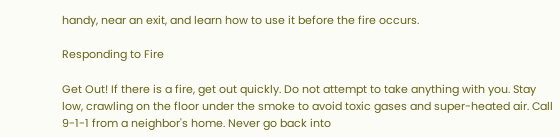handy, near an exit, and learn how to use it before the fire occurs.

Responding to Fire

Get Out! If there is a fire, get out quickly. Do not attempt to take anything with you. Stay low, crawling on the floor under the smoke to avoid toxic gases and super-heated air. Call 9-1-1 from a neighbor's home. Never go back into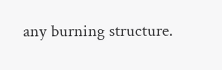any burning structure.